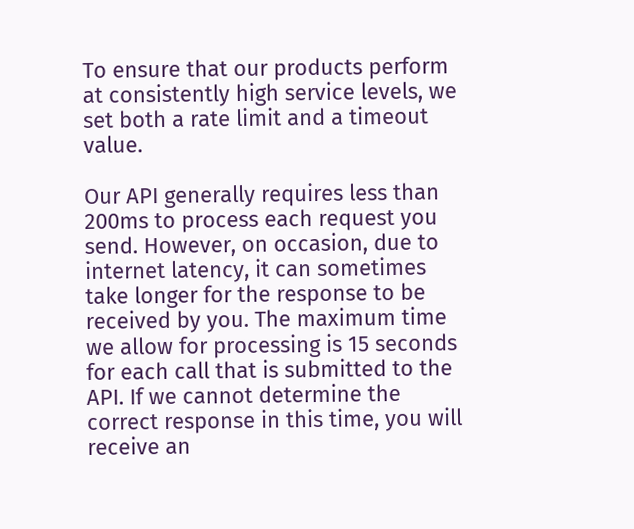To ensure that our products perform at consistently high service levels, we set both a rate limit and a timeout value.

Our API generally requires less than 200ms to process each request you send. However, on occasion, due to internet latency, it can sometimes take longer for the response to be received by you. The maximum time we allow for processing is 15 seconds for each call that is submitted to the API. If we cannot determine the correct response in this time, you will receive an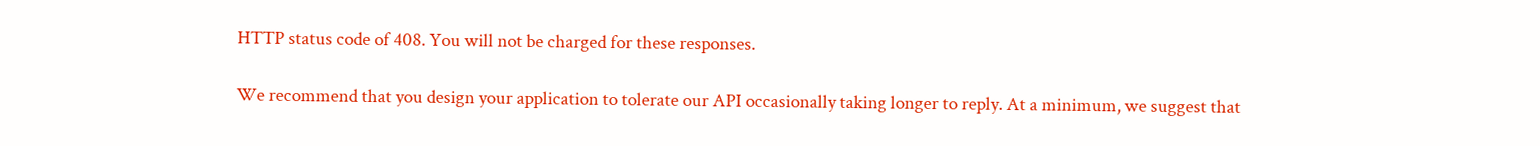HTTP status code of 408. You will not be charged for these responses.

We recommend that you design your application to tolerate our API occasionally taking longer to reply. At a minimum, we suggest that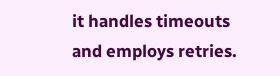it handles timeouts and employs retries.